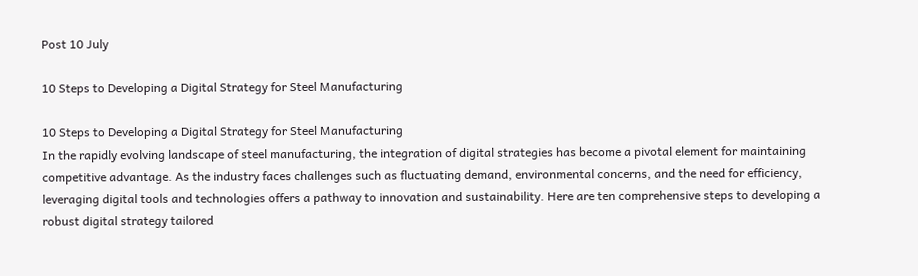Post 10 July

10 Steps to Developing a Digital Strategy for Steel Manufacturing

10 Steps to Developing a Digital Strategy for Steel Manufacturing
In the rapidly evolving landscape of steel manufacturing, the integration of digital strategies has become a pivotal element for maintaining competitive advantage. As the industry faces challenges such as fluctuating demand, environmental concerns, and the need for efficiency, leveraging digital tools and technologies offers a pathway to innovation and sustainability. Here are ten comprehensive steps to developing a robust digital strategy tailored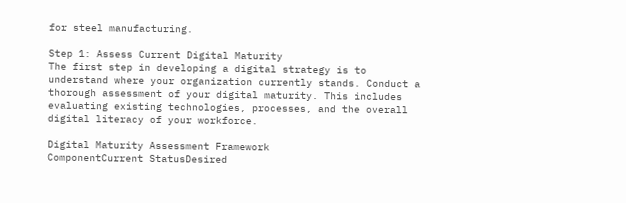for steel manufacturing.

Step 1: Assess Current Digital Maturity
The first step in developing a digital strategy is to understand where your organization currently stands. Conduct a thorough assessment of your digital maturity. This includes evaluating existing technologies, processes, and the overall digital literacy of your workforce.

Digital Maturity Assessment Framework
ComponentCurrent StatusDesired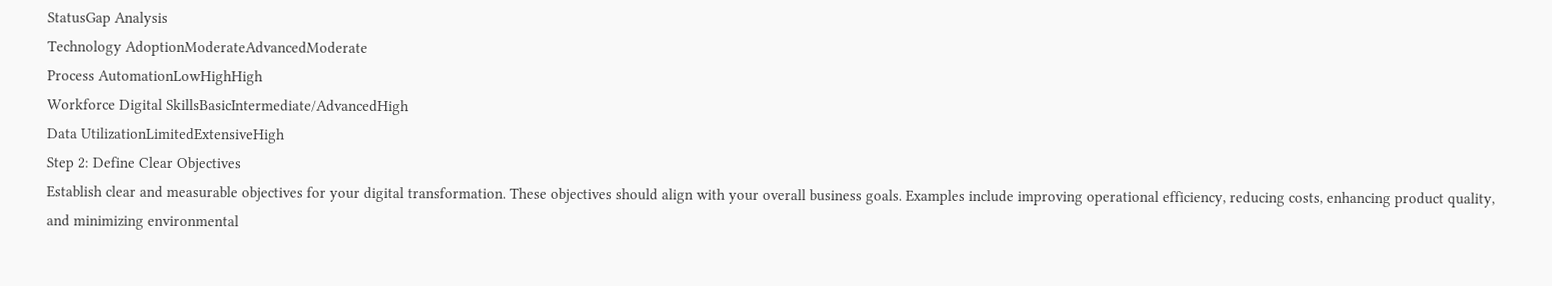StatusGap Analysis
Technology AdoptionModerateAdvancedModerate
Process AutomationLowHighHigh
Workforce Digital SkillsBasicIntermediate/AdvancedHigh
Data UtilizationLimitedExtensiveHigh
Step 2: Define Clear Objectives
Establish clear and measurable objectives for your digital transformation. These objectives should align with your overall business goals. Examples include improving operational efficiency, reducing costs, enhancing product quality, and minimizing environmental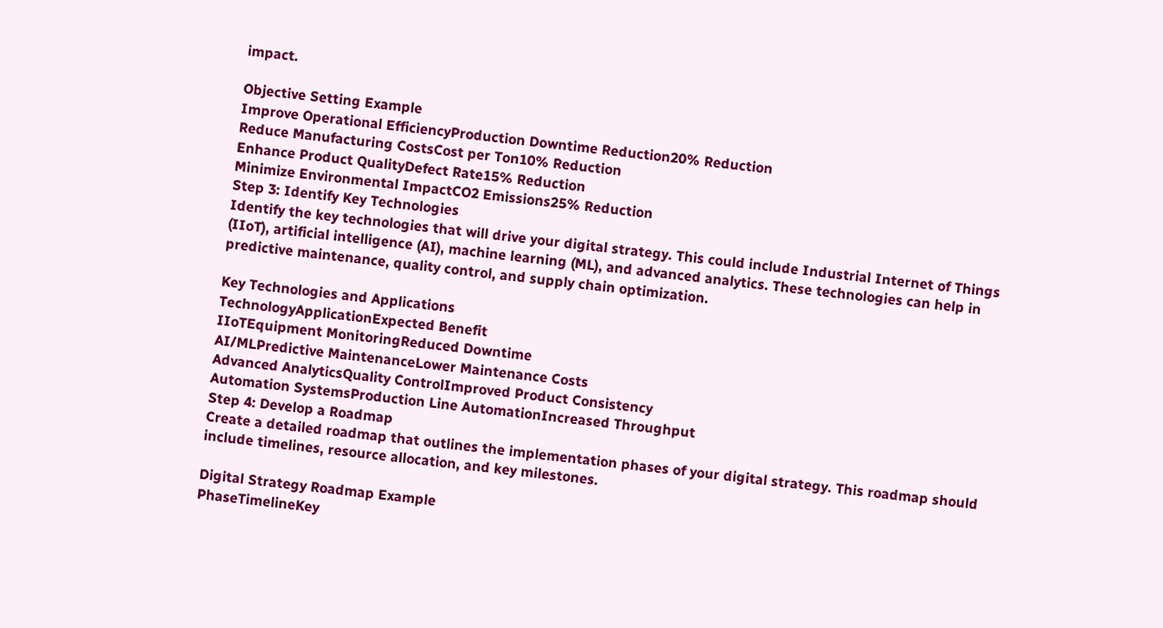impact.

Objective Setting Example
Improve Operational EfficiencyProduction Downtime Reduction20% Reduction
Reduce Manufacturing CostsCost per Ton10% Reduction
Enhance Product QualityDefect Rate15% Reduction
Minimize Environmental ImpactCO2 Emissions25% Reduction
Step 3: Identify Key Technologies
Identify the key technologies that will drive your digital strategy. This could include Industrial Internet of Things (IIoT), artificial intelligence (AI), machine learning (ML), and advanced analytics. These technologies can help in predictive maintenance, quality control, and supply chain optimization.

Key Technologies and Applications
TechnologyApplicationExpected Benefit
IIoTEquipment MonitoringReduced Downtime
AI/MLPredictive MaintenanceLower Maintenance Costs
Advanced AnalyticsQuality ControlImproved Product Consistency
Automation SystemsProduction Line AutomationIncreased Throughput
Step 4: Develop a Roadmap
Create a detailed roadmap that outlines the implementation phases of your digital strategy. This roadmap should include timelines, resource allocation, and key milestones.

Digital Strategy Roadmap Example
PhaseTimelineKey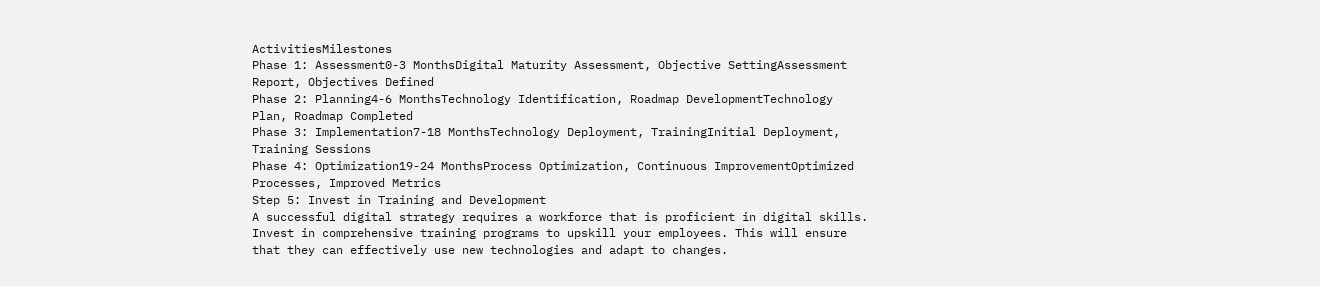ActivitiesMilestones
Phase 1: Assessment0-3 MonthsDigital Maturity Assessment, Objective SettingAssessment Report, Objectives Defined
Phase 2: Planning4-6 MonthsTechnology Identification, Roadmap DevelopmentTechnology Plan, Roadmap Completed
Phase 3: Implementation7-18 MonthsTechnology Deployment, TrainingInitial Deployment, Training Sessions
Phase 4: Optimization19-24 MonthsProcess Optimization, Continuous ImprovementOptimized Processes, Improved Metrics
Step 5: Invest in Training and Development
A successful digital strategy requires a workforce that is proficient in digital skills. Invest in comprehensive training programs to upskill your employees. This will ensure that they can effectively use new technologies and adapt to changes.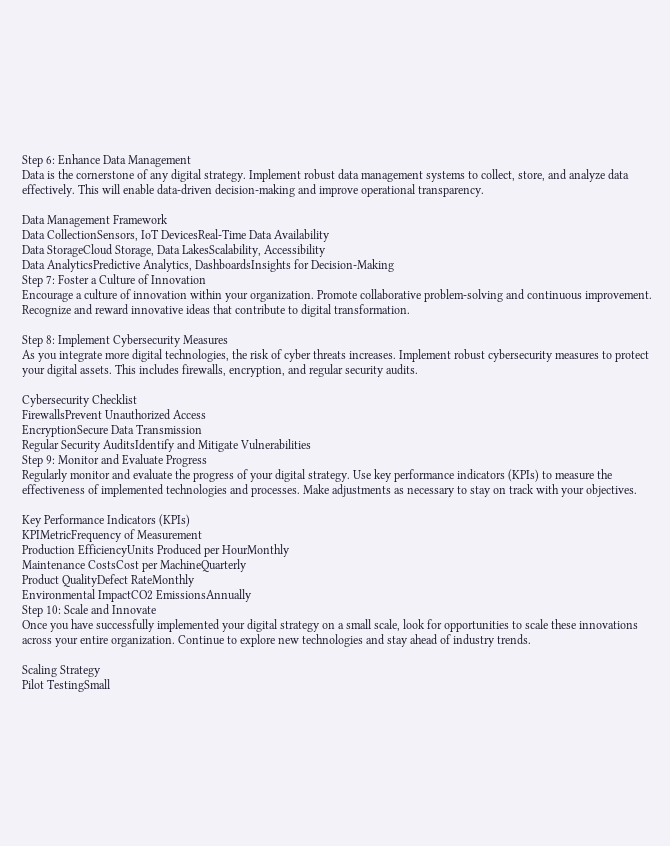Step 6: Enhance Data Management
Data is the cornerstone of any digital strategy. Implement robust data management systems to collect, store, and analyze data effectively. This will enable data-driven decision-making and improve operational transparency.

Data Management Framework
Data CollectionSensors, IoT DevicesReal-Time Data Availability
Data StorageCloud Storage, Data LakesScalability, Accessibility
Data AnalyticsPredictive Analytics, DashboardsInsights for Decision-Making
Step 7: Foster a Culture of Innovation
Encourage a culture of innovation within your organization. Promote collaborative problem-solving and continuous improvement. Recognize and reward innovative ideas that contribute to digital transformation.

Step 8: Implement Cybersecurity Measures
As you integrate more digital technologies, the risk of cyber threats increases. Implement robust cybersecurity measures to protect your digital assets. This includes firewalls, encryption, and regular security audits.

Cybersecurity Checklist
FirewallsPrevent Unauthorized Access
EncryptionSecure Data Transmission
Regular Security AuditsIdentify and Mitigate Vulnerabilities
Step 9: Monitor and Evaluate Progress
Regularly monitor and evaluate the progress of your digital strategy. Use key performance indicators (KPIs) to measure the effectiveness of implemented technologies and processes. Make adjustments as necessary to stay on track with your objectives.

Key Performance Indicators (KPIs)
KPIMetricFrequency of Measurement
Production EfficiencyUnits Produced per HourMonthly
Maintenance CostsCost per MachineQuarterly
Product QualityDefect RateMonthly
Environmental ImpactCO2 EmissionsAnnually
Step 10: Scale and Innovate
Once you have successfully implemented your digital strategy on a small scale, look for opportunities to scale these innovations across your entire organization. Continue to explore new technologies and stay ahead of industry trends.

Scaling Strategy
Pilot TestingSmall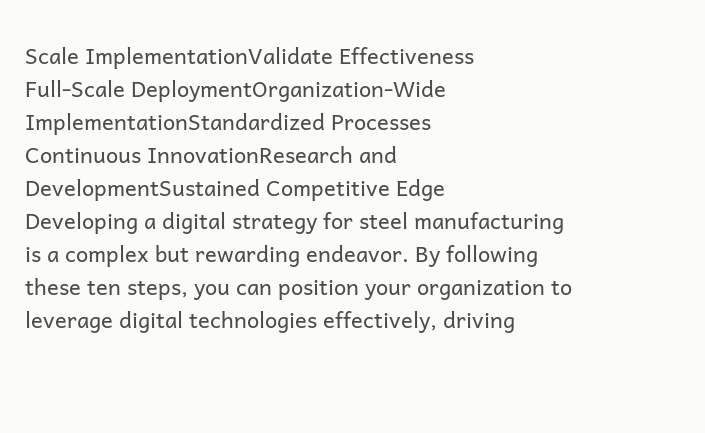Scale ImplementationValidate Effectiveness
Full-Scale DeploymentOrganization-Wide ImplementationStandardized Processes
Continuous InnovationResearch and DevelopmentSustained Competitive Edge
Developing a digital strategy for steel manufacturing is a complex but rewarding endeavor. By following these ten steps, you can position your organization to leverage digital technologies effectively, driving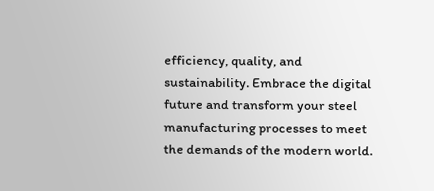efficiency, quality, and sustainability. Embrace the digital future and transform your steel manufacturing processes to meet the demands of the modern world.